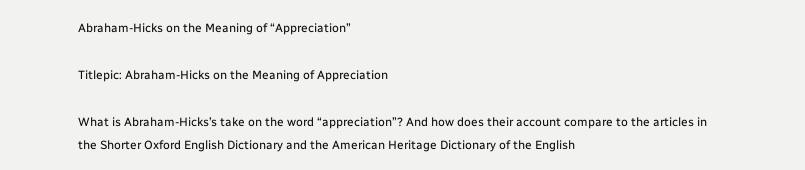Abraham-Hicks on the Meaning of “Appreciation”

Titlepic: Abraham-Hicks on the Meaning of Appreciation

What is Abraham-Hicks’s take on the word “appreciation”? And how does their account compare to the articles in the Shorter Oxford English Dictionary and the American Heritage Dictionary of the English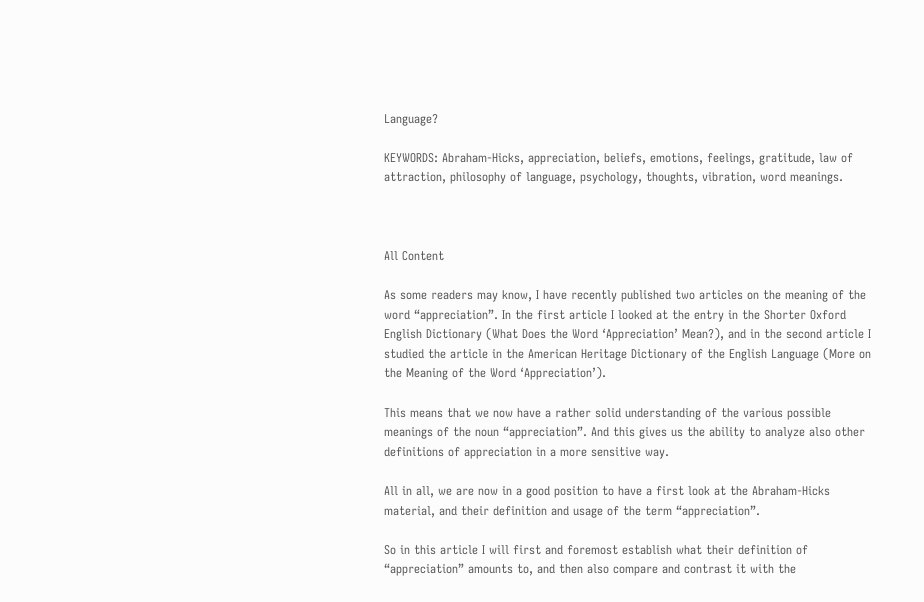Language?

KEYWORDS: Abraham-Hicks, appreciation, beliefs, emotions, feelings, gratitude, law of attraction, philosophy of language, psychology, thoughts, vibration, word meanings.



All Content

As some readers may know, I have recently published two articles on the meaning of the word “appreciation”. In the first article I looked at the entry in the Shorter Oxford English Dictionary (What Does the Word ‘Appreciation’ Mean?), and in the second article I studied the article in the American Heritage Dictionary of the English Language (More on the Meaning of the Word ‘Appreciation’).

This means that we now have a rather solid understanding of the various possible meanings of the noun “appreciation”. And this gives us the ability to analyze also other definitions of appreciation in a more sensitive way.

All in all, we are now in a good position to have a first look at the Abraham-Hicks material, and their definition and usage of the term “appreciation”.

So in this article I will first and foremost establish what their definition of “appreciation” amounts to, and then also compare and contrast it with the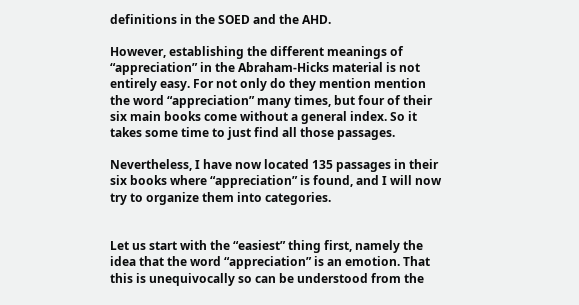definitions in the SOED and the AHD.

However, establishing the different meanings of “appreciation” in the Abraham-Hicks material is not entirely easy. For not only do they mention mention the word “appreciation” many times, but four of their six main books come without a general index. So it takes some time to just find all those passages.

Nevertheless, I have now located 135 passages in their six books where “appreciation” is found, and I will now try to organize them into categories.


Let us start with the “easiest” thing first, namely the idea that the word “appreciation” is an emotion. That this is unequivocally so can be understood from the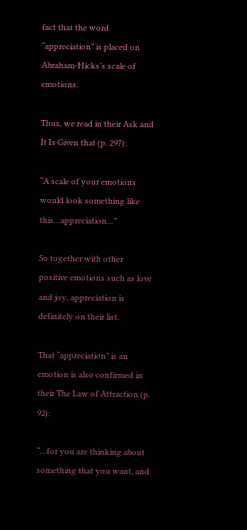fact that the word “appreciation” is placed on Abraham-Hicks’s scale of emotions.

Thus, we read in their Ask and It Is Given that (p. 297):

“A scale of your emotions would look something like this…appreciation…”

So together with other positive emotions such as love and joy, appreciation is definitely on their list.

That “appreciation” is an emotion is also confirmed in their The Law of Attraction (p. 92):

“…for you are thinking about something that you want, and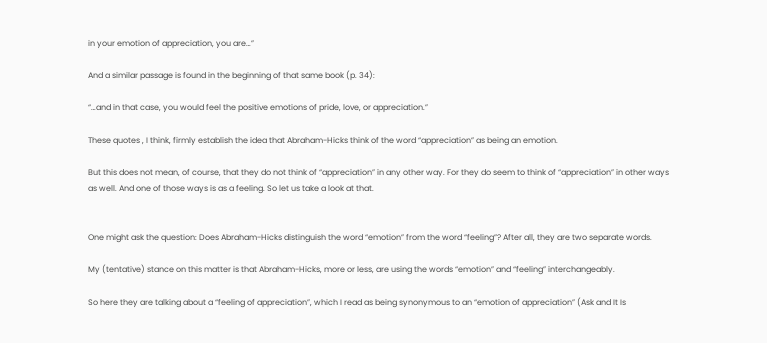in your emotion of appreciation, you are…”

And a similar passage is found in the beginning of that same book (p. 34):

“…and in that case, you would feel the positive emotions of pride, love, or appreciation.”

These quotes , I think, firmly establish the idea that Abraham-Hicks think of the word “appreciation” as being an emotion.

But this does not mean, of course, that they do not think of “appreciation” in any other way. For they do seem to think of “appreciation” in other ways as well. And one of those ways is as a feeling. So let us take a look at that.


One might ask the question: Does Abraham-Hicks distinguish the word “emotion” from the word “feeling”? After all, they are two separate words.

My (tentative) stance on this matter is that Abraham-Hicks, more or less, are using the words “emotion” and “feeling” interchangeably.

So here they are talking about a “feeling of appreciation”, which I read as being synonymous to an “emotion of appreciation” (Ask and It Is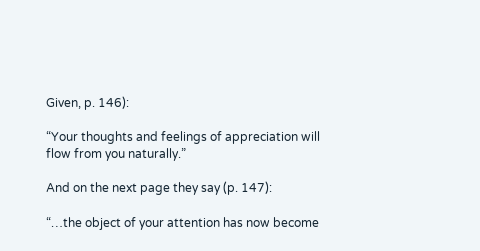Given, p. 146):

“Your thoughts and feelings of appreciation will flow from you naturally.”

And on the next page they say (p. 147):

“…the object of your attention has now become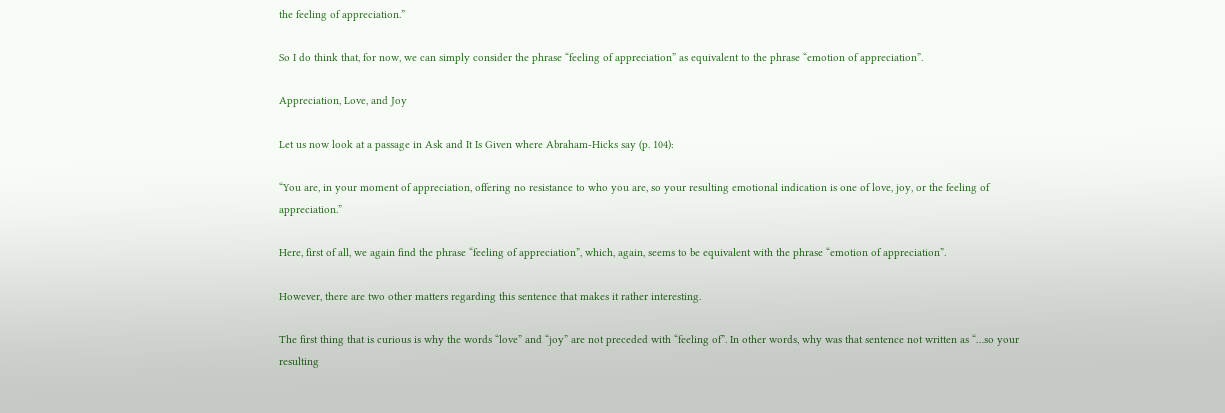the feeling of appreciation.”

So I do think that, for now, we can simply consider the phrase “feeling of appreciation” as equivalent to the phrase “emotion of appreciation”.

Appreciation, Love, and Joy

Let us now look at a passage in Ask and It Is Given where Abraham-Hicks say (p. 104):

“You are, in your moment of appreciation, offering no resistance to who you are, so your resulting emotional indication is one of love, joy, or the feeling of appreciation.”

Here, first of all, we again find the phrase “feeling of appreciation”, which, again, seems to be equivalent with the phrase “emotion of appreciation”.

However, there are two other matters regarding this sentence that makes it rather interesting.

The first thing that is curious is why the words “love” and “joy” are not preceded with “feeling of”. In other words, why was that sentence not written as “…so your resulting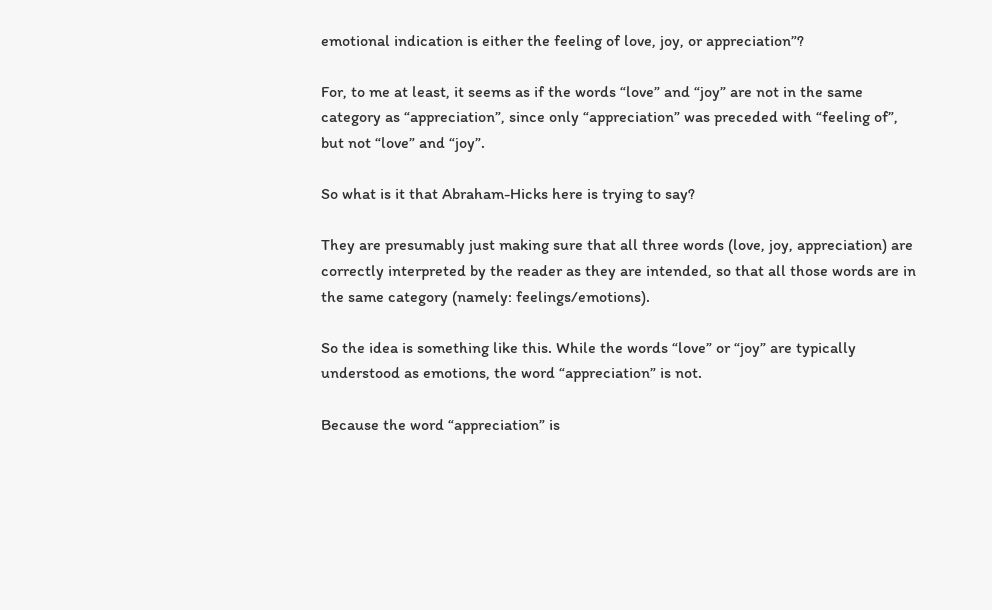emotional indication is either the feeling of love, joy, or appreciation”?

For, to me at least, it seems as if the words “love” and “joy” are not in the same category as “appreciation”, since only “appreciation” was preceded with “feeling of”, but not “love” and “joy”.

So what is it that Abraham-Hicks here is trying to say?

They are presumably just making sure that all three words (love, joy, appreciation) are correctly interpreted by the reader as they are intended, so that all those words are in the same category (namely: feelings/emotions).

So the idea is something like this. While the words “love” or “joy” are typically understood as emotions, the word “appreciation” is not.

Because the word “appreciation” is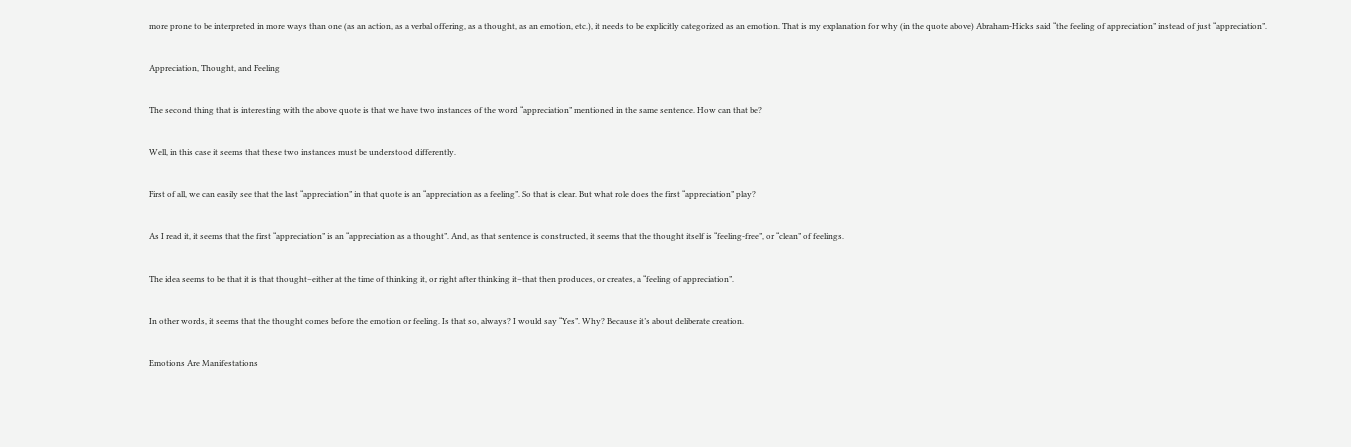more prone to be interpreted in more ways than one (as an action, as a verbal offering, as a thought, as an emotion, etc.), it needs to be explicitly categorized as an emotion. That is my explanation for why (in the quote above) Abraham-Hicks said “the feeling of appreciation” instead of just “appreciation”.

Appreciation, Thought, and Feeling

The second thing that is interesting with the above quote is that we have two instances of the word “appreciation” mentioned in the same sentence. How can that be?

Well, in this case it seems that these two instances must be understood differently.

First of all, we can easily see that the last “appreciation” in that quote is an “appreciation as a feeling”. So that is clear. But what role does the first “appreciation” play?

As I read it, it seems that the first “appreciation” is an “appreciation as a thought”. And, as that sentence is constructed, it seems that the thought itself is “feeling-free”, or “clean” of feelings.

The idea seems to be that it is that thought–either at the time of thinking it, or right after thinking it–that then produces, or creates, a “feeling of appreciation”.

In other words, it seems that the thought comes before the emotion or feeling. Is that so, always? I would say “Yes”. Why? Because it’s about deliberate creation.

Emotions Are Manifestations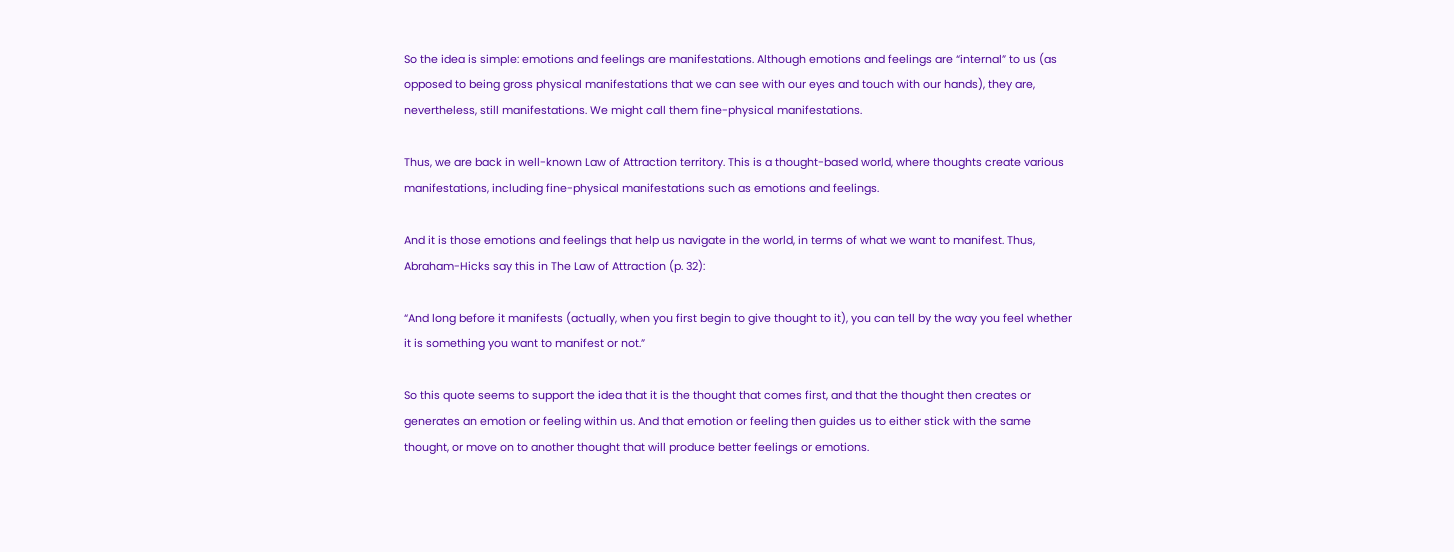So the idea is simple: emotions and feelings are manifestations. Although emotions and feelings are “internal” to us (as opposed to being gross physical manifestations that we can see with our eyes and touch with our hands), they are, nevertheless, still manifestations. We might call them fine-physical manifestations.

Thus, we are back in well-known Law of Attraction territory. This is a thought-based world, where thoughts create various manifestations, including fine-physical manifestations such as emotions and feelings.

And it is those emotions and feelings that help us navigate in the world, in terms of what we want to manifest. Thus, Abraham-Hicks say this in The Law of Attraction (p. 32):

“And long before it manifests (actually, when you first begin to give thought to it), you can tell by the way you feel whether it is something you want to manifest or not.”

So this quote seems to support the idea that it is the thought that comes first, and that the thought then creates or generates an emotion or feeling within us. And that emotion or feeling then guides us to either stick with the same thought, or move on to another thought that will produce better feelings or emotions.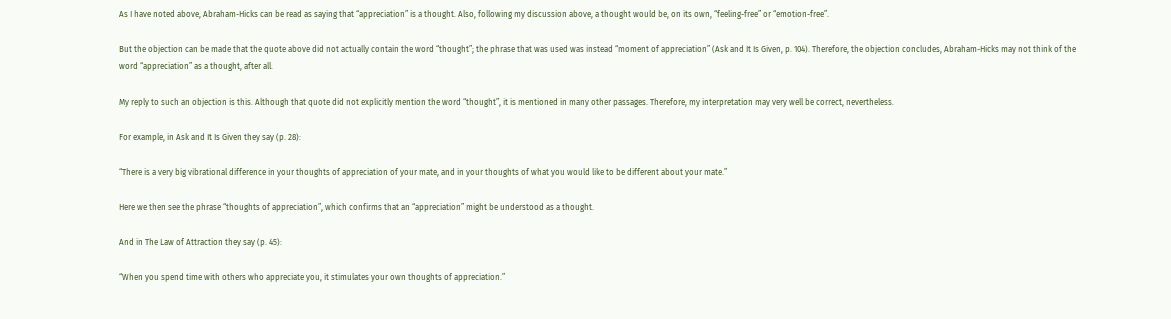As I have noted above, Abraham-Hicks can be read as saying that “appreciation” is a thought. Also, following my discussion above, a thought would be, on its own, “feeling-free” or “emotion-free”.

But the objection can be made that the quote above did not actually contain the word “thought”; the phrase that was used was instead “moment of appreciation” (Ask and It Is Given, p. 104). Therefore, the objection concludes, Abraham-Hicks may not think of the word “appreciation” as a thought, after all.

My reply to such an objection is this. Although that quote did not explicitly mention the word “thought”, it is mentioned in many other passages. Therefore, my interpretation may very well be correct, nevertheless.

For example, in Ask and It Is Given they say (p. 28):

“There is a very big vibrational difference in your thoughts of appreciation of your mate, and in your thoughts of what you would like to be different about your mate.”

Here we then see the phrase “thoughts of appreciation”, which confirms that an “appreciation” might be understood as a thought.

And in The Law of Attraction they say (p. 45):

“When you spend time with others who appreciate you, it stimulates your own thoughts of appreciation.”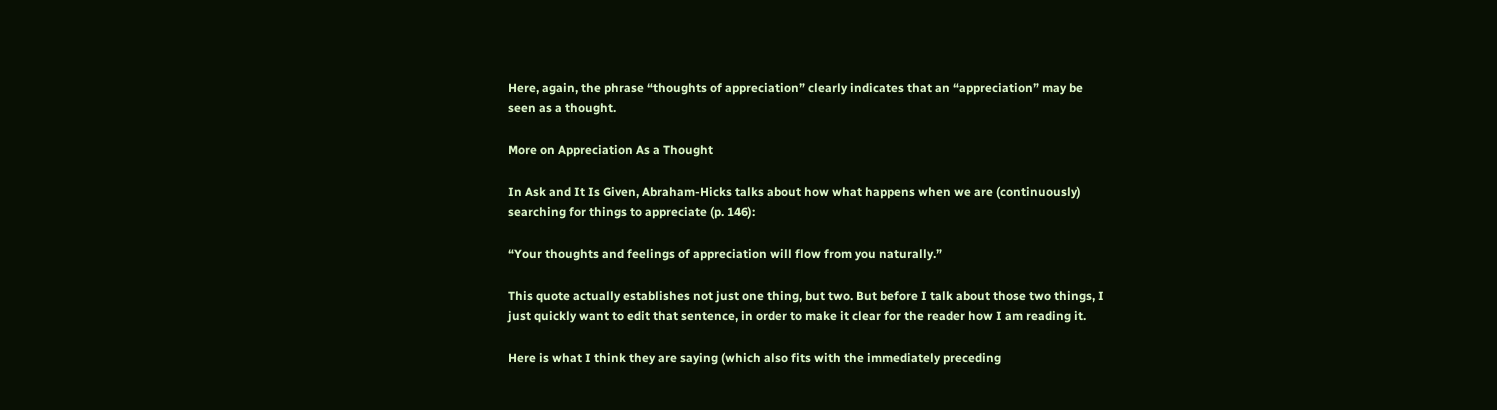Here, again, the phrase “thoughts of appreciation” clearly indicates that an “appreciation” may be seen as a thought.

More on Appreciation As a Thought

In Ask and It Is Given, Abraham-Hicks talks about how what happens when we are (continuously) searching for things to appreciate (p. 146):

“Your thoughts and feelings of appreciation will flow from you naturally.”

This quote actually establishes not just one thing, but two. But before I talk about those two things, I just quickly want to edit that sentence, in order to make it clear for the reader how I am reading it.

Here is what I think they are saying (which also fits with the immediately preceding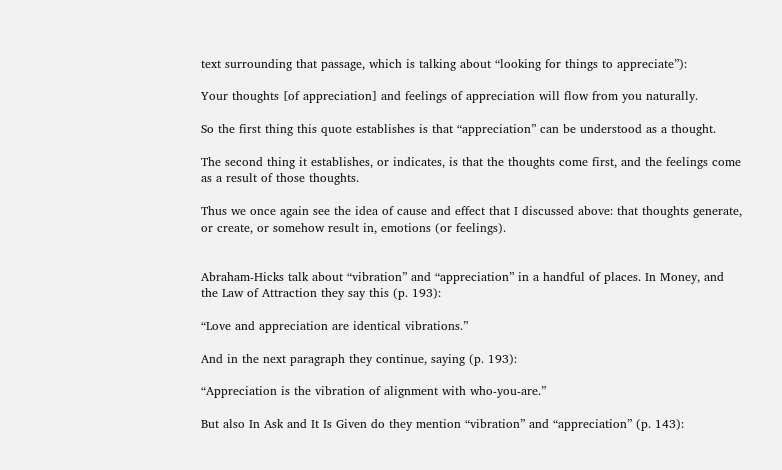text surrounding that passage, which is talking about “looking for things to appreciate”):

Your thoughts [of appreciation] and feelings of appreciation will flow from you naturally.

So the first thing this quote establishes is that “appreciation” can be understood as a thought.

The second thing it establishes, or indicates, is that the thoughts come first, and the feelings come as a result of those thoughts.

Thus we once again see the idea of cause and effect that I discussed above: that thoughts generate, or create, or somehow result in, emotions (or feelings).


Abraham-Hicks talk about “vibration” and “appreciation” in a handful of places. In Money, and the Law of Attraction they say this (p. 193):

“Love and appreciation are identical vibrations.”

And in the next paragraph they continue, saying (p. 193):

“Appreciation is the vibration of alignment with who-you-are.”

But also In Ask and It Is Given do they mention “vibration” and “appreciation” (p. 143):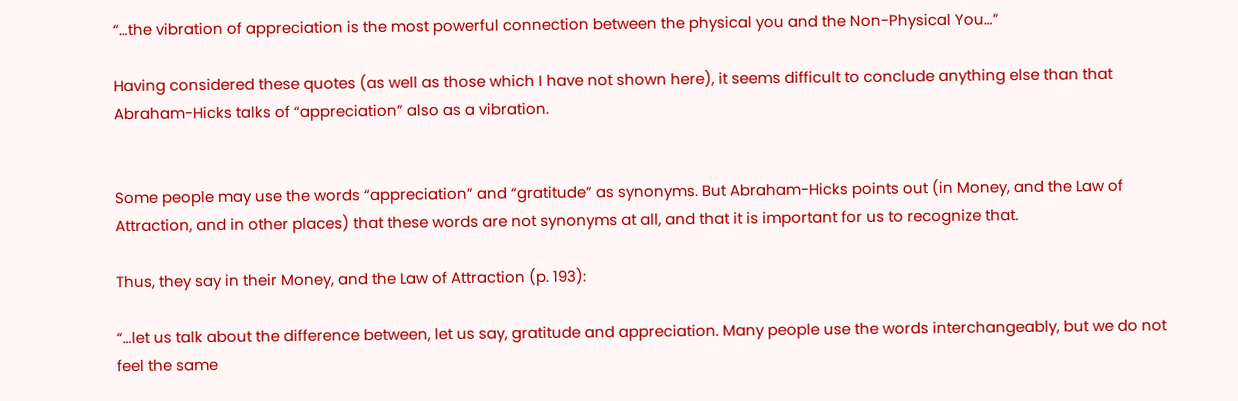“…the vibration of appreciation is the most powerful connection between the physical you and the Non-Physical You…”

Having considered these quotes (as well as those which I have not shown here), it seems difficult to conclude anything else than that Abraham-Hicks talks of “appreciation” also as a vibration.


Some people may use the words “appreciation” and “gratitude” as synonyms. But Abraham-Hicks points out (in Money, and the Law of Attraction, and in other places) that these words are not synonyms at all, and that it is important for us to recognize that.

Thus, they say in their Money, and the Law of Attraction (p. 193):

“…let us talk about the difference between, let us say, gratitude and appreciation. Many people use the words interchangeably, but we do not feel the same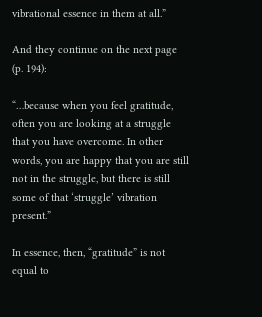vibrational essence in them at all.”

And they continue on the next page (p. 194):

“…because when you feel gratitude, often you are looking at a struggle that you have overcome. In other words, you are happy that you are still not in the struggle, but there is still some of that ‘struggle’ vibration present.”

In essence, then, “gratitude” is not equal to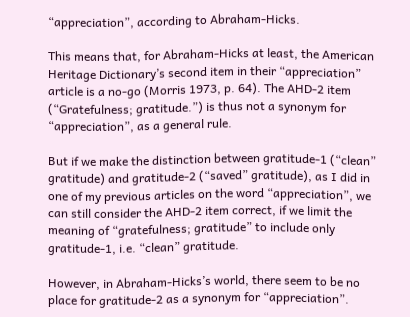“appreciation”, according to Abraham-Hicks.

This means that, for Abraham-Hicks at least, the American Heritage Dictionary’s second item in their “appreciation” article is a no-go (Morris 1973, p. 64). The AHD-2 item (“Gratefulness; gratitude.”) is thus not a synonym for “appreciation”, as a general rule.

But if we make the distinction between gratitude-1 (“clean” gratitude) and gratitude-2 (“saved” gratitude), as I did in one of my previous articles on the word “appreciation”, we can still consider the AHD-2 item correct, if we limit the meaning of “gratefulness; gratitude” to include only gratitude-1, i.e. “clean” gratitude.

However, in Abraham-Hicks’s world, there seem to be no place for gratitude-2 as a synonym for “appreciation”.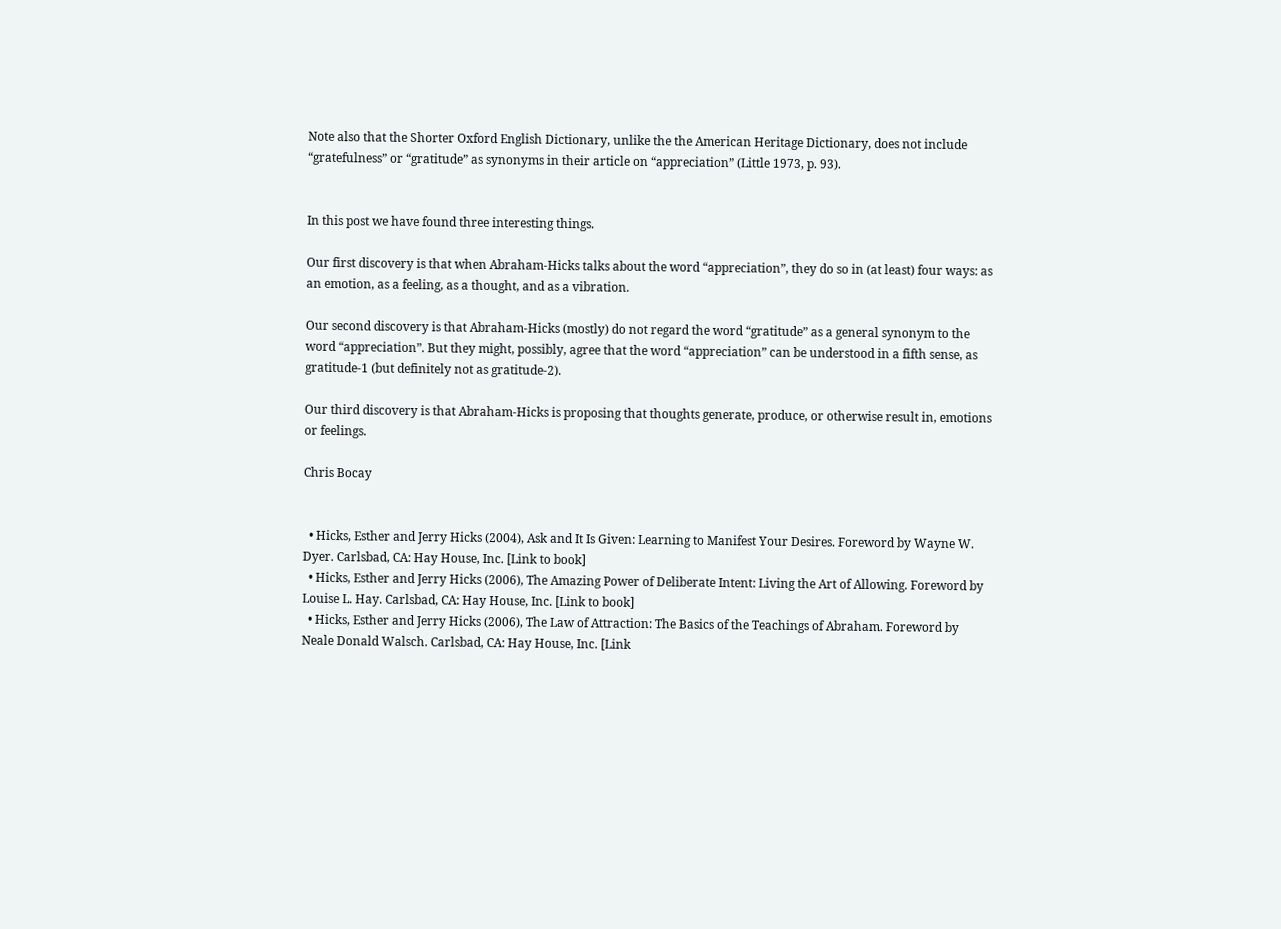Note also that the Shorter Oxford English Dictionary, unlike the the American Heritage Dictionary, does not include “gratefulness” or “gratitude” as synonyms in their article on “appreciation” (Little 1973, p. 93).


In this post we have found three interesting things.

Our first discovery is that when Abraham-Hicks talks about the word “appreciation”, they do so in (at least) four ways: as an emotion, as a feeling, as a thought, and as a vibration.

Our second discovery is that Abraham-Hicks (mostly) do not regard the word “gratitude” as a general synonym to the word “appreciation”. But they might, possibly, agree that the word “appreciation” can be understood in a fifth sense, as gratitude-1 (but definitely not as gratitude-2).

Our third discovery is that Abraham-Hicks is proposing that thoughts generate, produce, or otherwise result in, emotions or feelings.

Chris Bocay


  • Hicks, Esther and Jerry Hicks (2004), Ask and It Is Given: Learning to Manifest Your Desires. Foreword by Wayne W. Dyer. Carlsbad, CA: Hay House, Inc. [Link to book]
  • Hicks, Esther and Jerry Hicks (2006), The Amazing Power of Deliberate Intent: Living the Art of Allowing. Foreword by Louise L. Hay. Carlsbad, CA: Hay House, Inc. [Link to book]
  • Hicks, Esther and Jerry Hicks (2006), The Law of Attraction: The Basics of the Teachings of Abraham. Foreword by Neale Donald Walsch. Carlsbad, CA: Hay House, Inc. [Link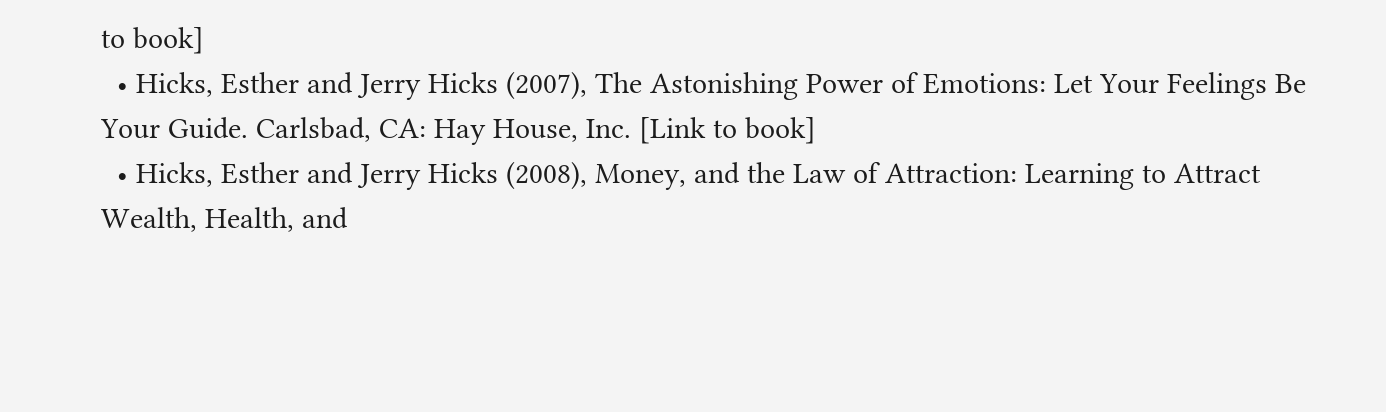to book]
  • Hicks, Esther and Jerry Hicks (2007), The Astonishing Power of Emotions: Let Your Feelings Be Your Guide. Carlsbad, CA: Hay House, Inc. [Link to book]
  • Hicks, Esther and Jerry Hicks (2008), Money, and the Law of Attraction: Learning to Attract Wealth, Health, and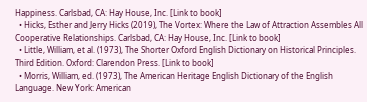Happiness. Carlsbad, CA: Hay House, Inc. [Link to book]
  • Hicks, Esther and Jerry Hicks (2019), The Vortex: Where the Law of Attraction Assembles All Cooperative Relationships. Carlsbad, CA: Hay House, Inc. [Link to book]
  • Little, William, et al. (1973), The Shorter Oxford English Dictionary on Historical Principles. Third Edition. Oxford: Clarendon Press. [Link to book]
  • Morris, William, ed. (1973), The American Heritage English Dictionary of the English Language. New York: American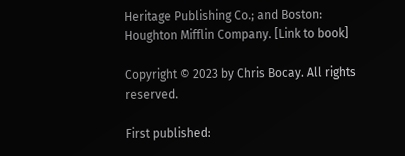Heritage Publishing Co.; and Boston: Houghton Mifflin Company. [Link to book]

Copyright © 2023 by Chris Bocay. All rights reserved.

First published: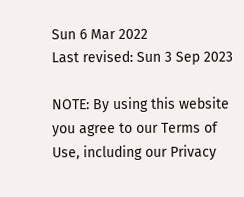Sun 6 Mar 2022
Last revised: Sun 3 Sep 2023

NOTE: By using this website you agree to our Terms of Use, including our Privacy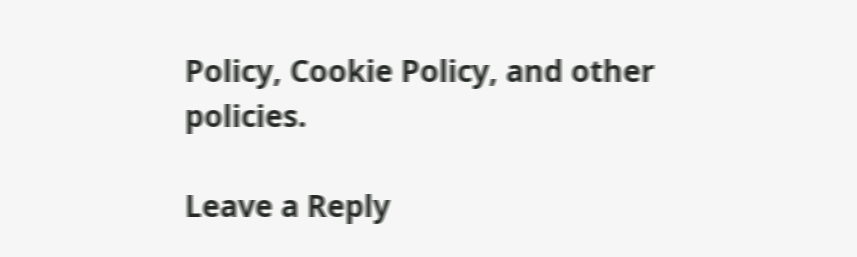Policy, Cookie Policy, and other policies.

Leave a Reply